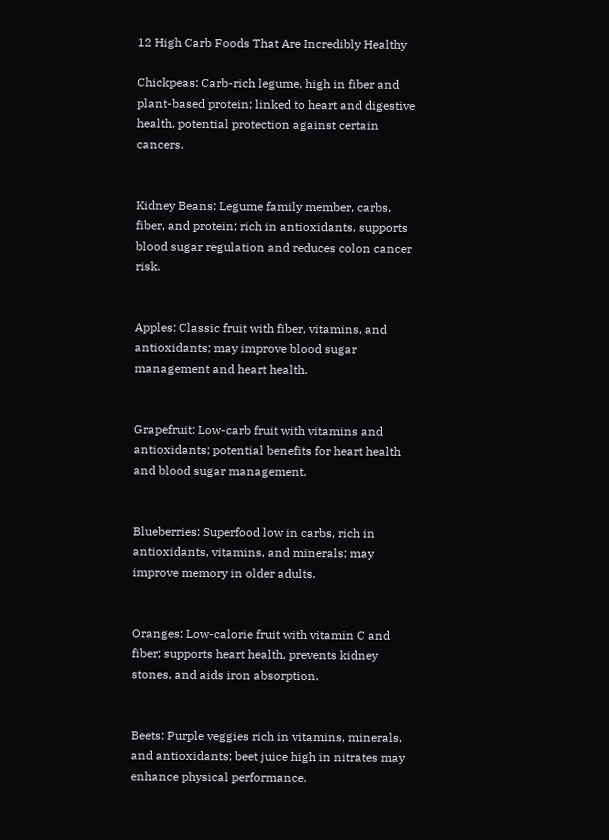12 High Carb Foods That Are Incredibly Healthy

Chickpeas: Carb-rich legume, high in fiber and plant-based protein; linked to heart and digestive health, potential protection against certain cancers.


Kidney Beans: Legume family member, carbs, fiber, and protein; rich in antioxidants, supports blood sugar regulation and reduces colon cancer risk.


Apples: Classic fruit with fiber, vitamins, and antioxidants; may improve blood sugar management and heart health.


Grapefruit: Low-carb fruit with vitamins and antioxidants; potential benefits for heart health and blood sugar management.


Blueberries: Superfood low in carbs, rich in antioxidants, vitamins, and minerals; may improve memory in older adults.


Oranges: Low-calorie fruit with vitamin C and fiber; supports heart health, prevents kidney stones, and aids iron absorption.


Beets: Purple veggies rich in vitamins, minerals, and antioxidants; beet juice high in nitrates may enhance physical performance.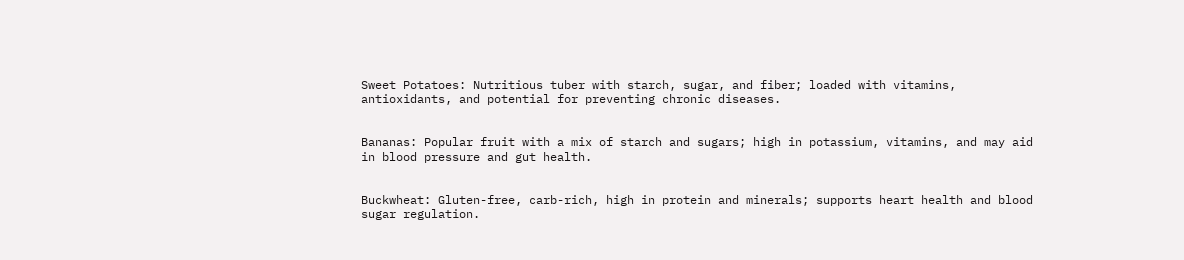Sweet Potatoes: Nutritious tuber with starch, sugar, and fiber; loaded with vitamins, antioxidants, and potential for preventing chronic diseases.


Bananas: Popular fruit with a mix of starch and sugars; high in potassium, vitamins, and may aid in blood pressure and gut health.


Buckwheat: Gluten-free, carb-rich, high in protein and minerals; supports heart health and blood sugar regulation.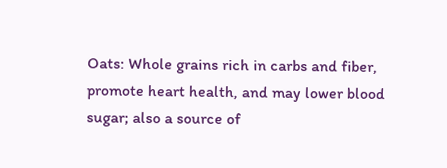Oats: Whole grains rich in carbs and fiber, promote heart health, and may lower blood sugar; also a source of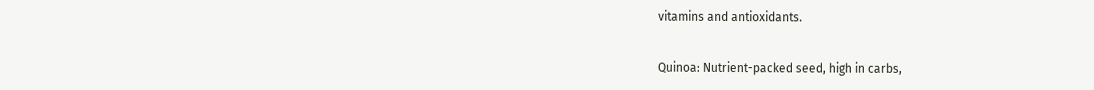vitamins and antioxidants.


Quinoa: Nutrient-packed seed, high in carbs,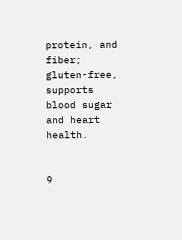protein, and fiber; gluten-free, supports blood sugar and heart health.


9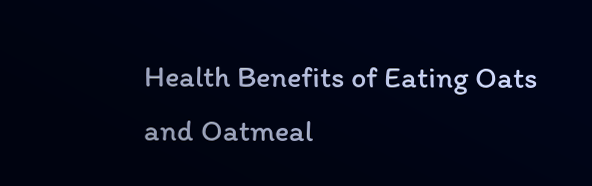Health Benefits of Eating Oats and Oatmeal